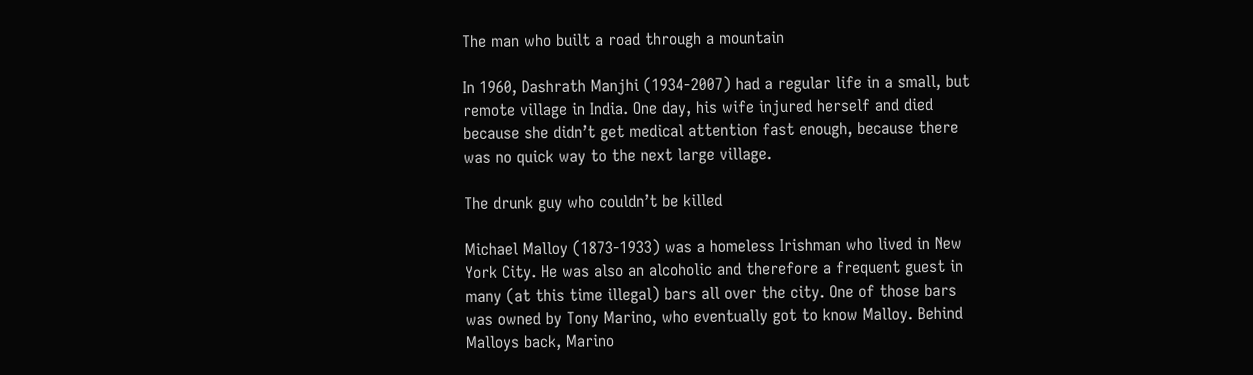The man who built a road through a mountain

In 1960, Dashrath Manjhi (1934-2007) had a regular life in a small, but remote village in India. One day, his wife injured herself and died because she didn’t get medical attention fast enough, because there was no quick way to the next large village.

The drunk guy who couldn’t be killed

Michael Malloy (1873-1933) was a homeless Irishman who lived in New York City. He was also an alcoholic and therefore a frequent guest in many (at this time illegal) bars all over the city. One of those bars was owned by Tony Marino, who eventually got to know Malloy. Behind Malloys back, Marino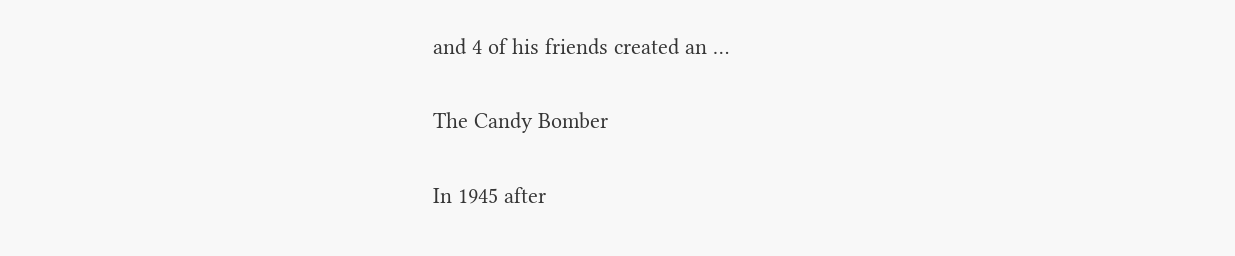and 4 of his friends created an …

The Candy Bomber

In 1945 after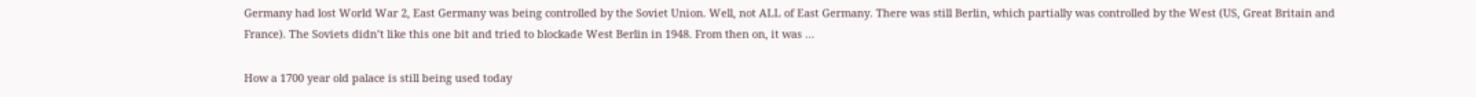Germany had lost World War 2, East Germany was being controlled by the Soviet Union. Well, not ALL of East Germany. There was still Berlin, which partially was controlled by the West (US, Great Britain and France). The Soviets didn’t like this one bit and tried to blockade West Berlin in 1948. From then on, it was …

How a 1700 year old palace is still being used today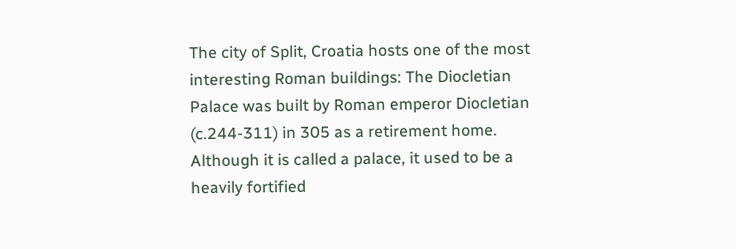The city of Split, Croatia hosts one of the most interesting Roman buildings: The Diocletian Palace was built by Roman emperor Diocletian (c.244-311) in 305 as a retirement home. Although it is called a palace, it used to be a heavily fortified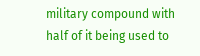military compound with half of it being used to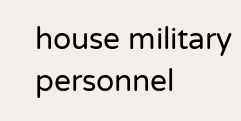house military personnel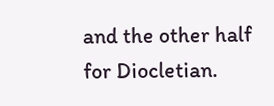and the other half for Diocletian.